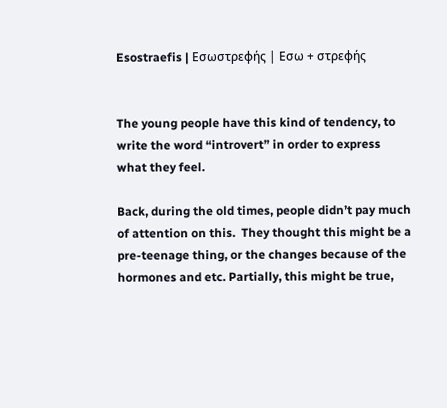Esostraefis | Εσωστρεφής | Εσω + στρεφής


The young people have this kind of tendency, to write the word “introvert” in order to express what they feel.

Back, during the old times, people didn’t pay much of attention on this.  They thought this might be a pre-teenage thing, or the changes because of the hormones and etc. Partially, this might be true,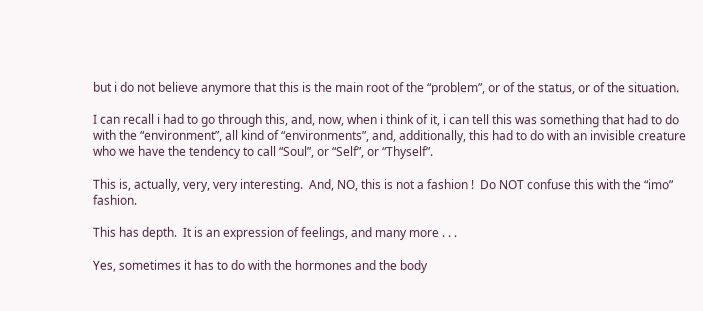but i do not believe anymore that this is the main root of the “problem”, or of the status, or of the situation.

I can recall i had to go through this, and, now, when i think of it, i can tell this was something that had to do with the “environment”, all kind of “environments”, and, additionally, this had to do with an invisible creature who we have the tendency to call “Soul”, or “Self”, or “Thyself”.

This is, actually, very, very interesting.  And, NO, this is not a fashion !  Do NOT confuse this with the “imo” fashion.

This has depth.  It is an expression of feelings, and many more . . .

Yes, sometimes it has to do with the hormones and the body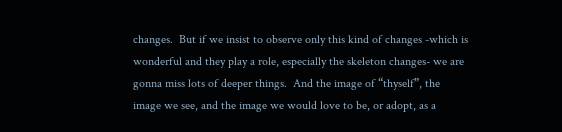changes.  But if we insist to observe only this kind of changes -which is wonderful and they play a role, especially the skeleton changes- we are gonna miss lots of deeper things.  And the image of “thyself”, the image we see, and the image we would love to be, or adopt, as a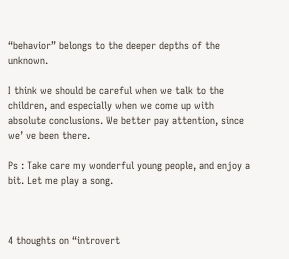“behavior” belongs to the deeper depths of the unknown.

I think we should be careful when we talk to the children, and especially when we come up with absolute conclusions. We better pay attention, since we’ ve been there.

Ps : Take care my wonderful young people, and enjoy a bit. Let me play a song.



4 thoughts on “introvert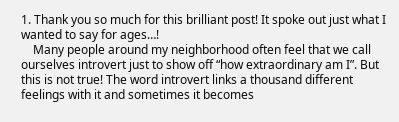1. Thank you so much for this brilliant post! It spoke out just what I wanted to say for ages…!
    Many people around my neighborhood often feel that we call ourselves introvert just to show off “how extraordinary am I”. But this is not true! The word introvert links a thousand different feelings with it and sometimes it becomes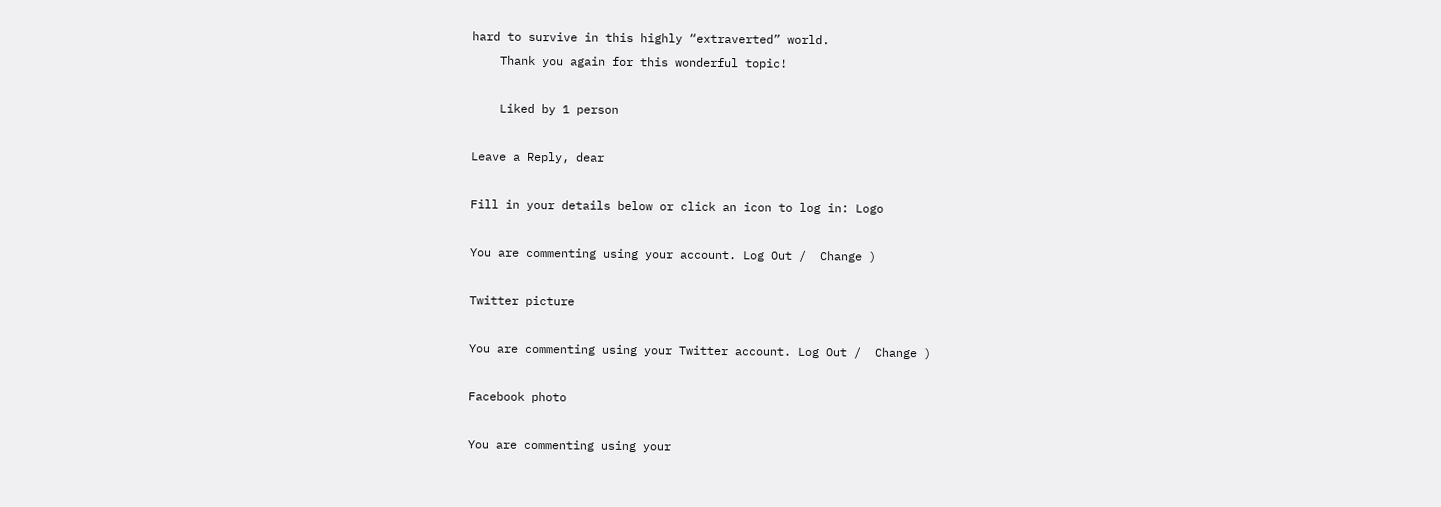hard to survive in this highly “extraverted” world.
    Thank you again for this wonderful topic!

    Liked by 1 person

Leave a Reply, dear

Fill in your details below or click an icon to log in: Logo

You are commenting using your account. Log Out /  Change )

Twitter picture

You are commenting using your Twitter account. Log Out /  Change )

Facebook photo

You are commenting using your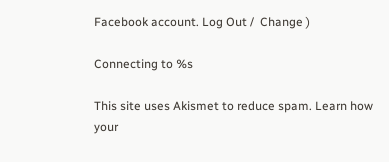Facebook account. Log Out /  Change )

Connecting to %s

This site uses Akismet to reduce spam. Learn how your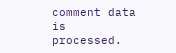comment data is processed.